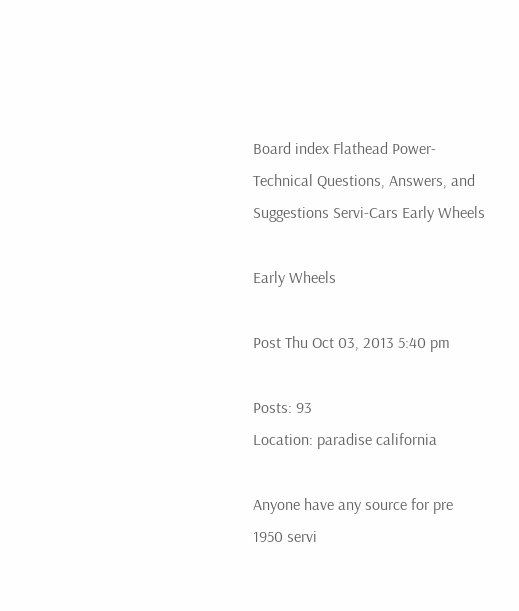Board index Flathead Power-Technical Questions, Answers, and Suggestions Servi-Cars Early Wheels

Early Wheels

Post Thu Oct 03, 2013 5:40 pm

Posts: 93
Location: paradise california

Anyone have any source for pre 1950 servi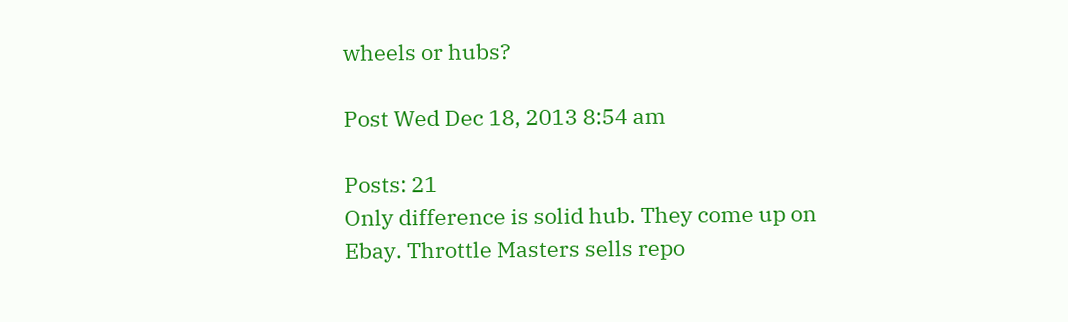wheels or hubs?

Post Wed Dec 18, 2013 8:54 am

Posts: 21
Only difference is solid hub. They come up on Ebay. Throttle Masters sells repo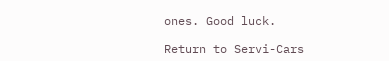ones. Good luck.

Return to Servi-Cars